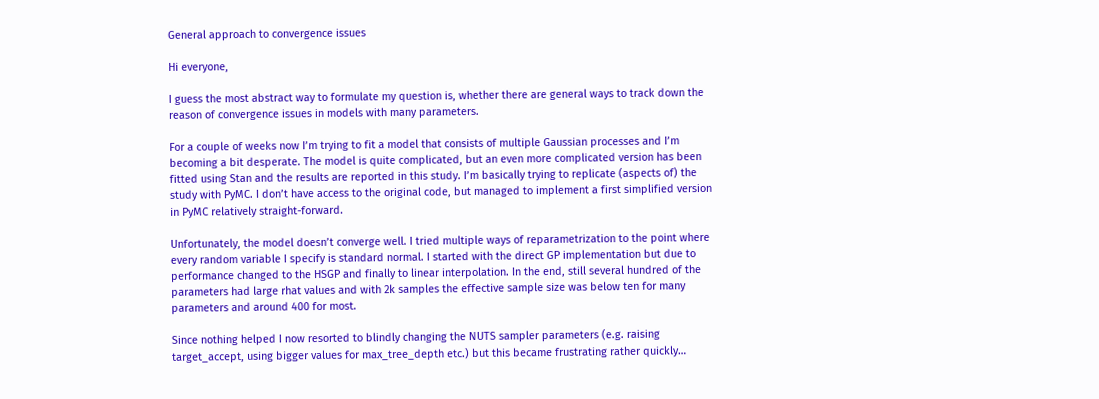General approach to convergence issues

Hi everyone,

I guess the most abstract way to formulate my question is, whether there are general ways to track down the reason of convergence issues in models with many parameters.

For a couple of weeks now I’m trying to fit a model that consists of multiple Gaussian processes and I’m becoming a bit desperate. The model is quite complicated, but an even more complicated version has been fitted using Stan and the results are reported in this study. I’m basically trying to replicate (aspects of) the study with PyMC. I don’t have access to the original code, but managed to implement a first simplified version in PyMC relatively straight-forward.

Unfortunately, the model doesn’t converge well. I tried multiple ways of reparametrization to the point where every random variable I specify is standard normal. I started with the direct GP implementation but due to performance changed to the HSGP and finally to linear interpolation. In the end, still several hundred of the parameters had large rhat values and with 2k samples the effective sample size was below ten for many parameters and around 400 for most.

Since nothing helped I now resorted to blindly changing the NUTS sampler parameters (e.g. raising target_accept, using bigger values for max_tree_depth etc.) but this became frustrating rather quickly…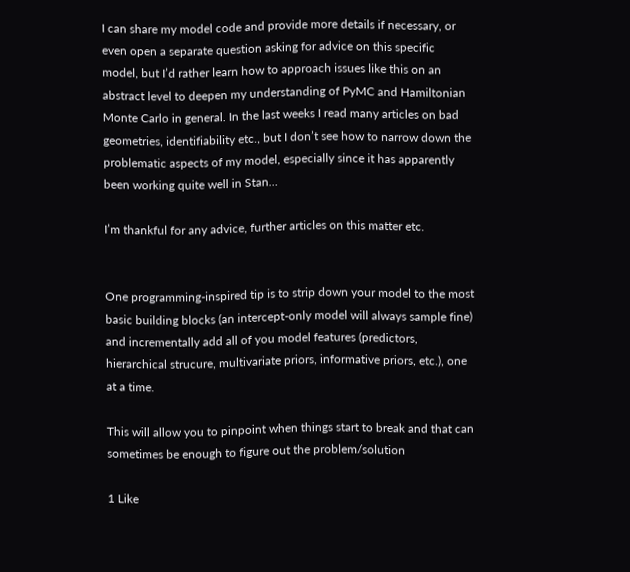I can share my model code and provide more details if necessary, or even open a separate question asking for advice on this specific model, but I’d rather learn how to approach issues like this on an abstract level to deepen my understanding of PyMC and Hamiltonian Monte Carlo in general. In the last weeks I read many articles on bad geometries, identifiability etc., but I don’t see how to narrow down the problematic aspects of my model, especially since it has apparently been working quite well in Stan…

I’m thankful for any advice, further articles on this matter etc.


One programming-inspired tip is to strip down your model to the most basic building blocks (an intercept-only model will always sample fine) and incrementally add all of you model features (predictors, hierarchical strucure, multivariate priors, informative priors, etc.), one at a time.

This will allow you to pinpoint when things start to break and that can sometimes be enough to figure out the problem/solution

1 Like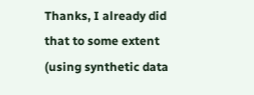Thanks, I already did that to some extent (using synthetic data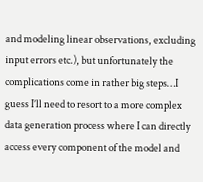and modeling linear observations, excluding input errors etc.), but unfortunately the complications come in rather big steps…I guess I’ll need to resort to a more complex data generation process where I can directly access every component of the model and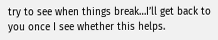try to see when things break…I’ll get back to you once I see whether this helps.